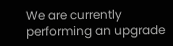We are currently performing an upgrade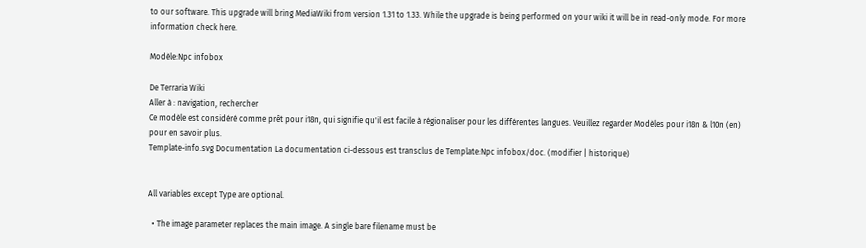to our software. This upgrade will bring MediaWiki from version 1.31 to 1.33. While the upgrade is being performed on your wiki it will be in read-only mode. For more information check here.

Modèle:Npc infobox

De Terraria Wiki
Aller à : navigation, rechercher
Ce modèle est considéré comme prêt pour i18n, qui signifie qu'il est facile à régionaliser pour les différentes langues. Veuillez regarder Modèles pour i18n & l10n (en) pour en savoir plus.
Template-info.svg Documentation La documentation ci-dessous est transclus de Template:Npc infobox/doc. (modifier | historique)


All variables except Type are optional.

  • The image parameter replaces the main image. A single bare filename must be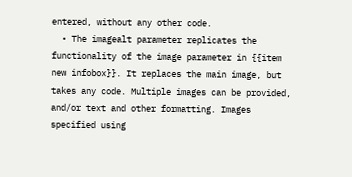entered, without any other code.
  • The imagealt parameter replicates the functionality of the image parameter in {{item new infobox}}. It replaces the main image, but takes any code. Multiple images can be provided, and/or text and other formatting. Images specified using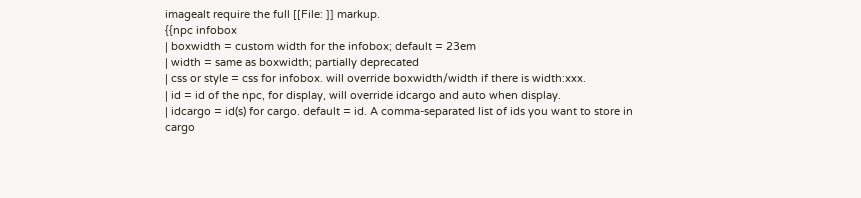imagealt require the full [[File: ]] markup.
{{npc infobox
| boxwidth = custom width for the infobox; default = 23em
| width = same as boxwidth; partially deprecated
| css or style = css for infobox. will override boxwidth/width if there is width:xxx.
| id = id of the npc, for display, will override idcargo and auto when display.
| idcargo = id(s) for cargo. default = id. A comma-separated list of ids you want to store in cargo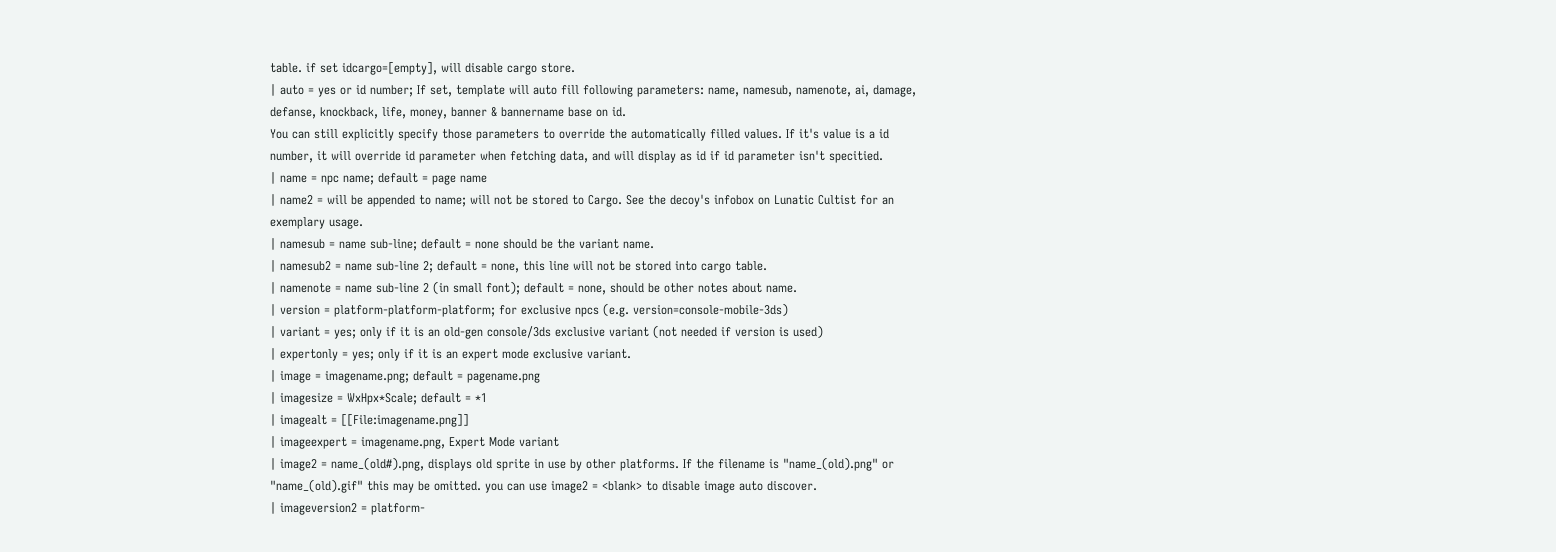table. if set idcargo=[empty], will disable cargo store.
| auto = yes or id number; If set, template will auto fill following parameters: name, namesub, namenote, ai, damage, defanse, knockback, life, money, banner & bannername base on id.
You can still explicitly specify those parameters to override the automatically filled values. If it's value is a id number, it will override id parameter when fetching data, and will display as id if id parameter isn't specitied.
| name = npc name; default = page name
| name2 = will be appended to name; will not be stored to Cargo. See the decoy's infobox on Lunatic Cultist for an exemplary usage.
| namesub = name sub-line; default = none should be the variant name.
| namesub2 = name sub-line 2; default = none, this line will not be stored into cargo table.
| namenote = name sub-line 2 (in small font); default = none, should be other notes about name.
| version = platform-platform-platform; for exclusive npcs (e.g. version=console-mobile-3ds)
| variant = yes; only if it is an old-gen console/3ds exclusive variant (not needed if version is used)
| expertonly = yes; only if it is an expert mode exclusive variant.
| image = imagename.png; default = pagename.png
| imagesize = WxHpx*Scale; default = *1
| imagealt = [[File:imagename.png]]
| imageexpert = imagename.png, Expert Mode variant
| image2 = name_(old#).png, displays old sprite in use by other platforms. If the filename is "name_(old).png" or "name_(old).gif" this may be omitted. you can use image2 = <blank> to disable image auto discover.
| imageversion2 = platform-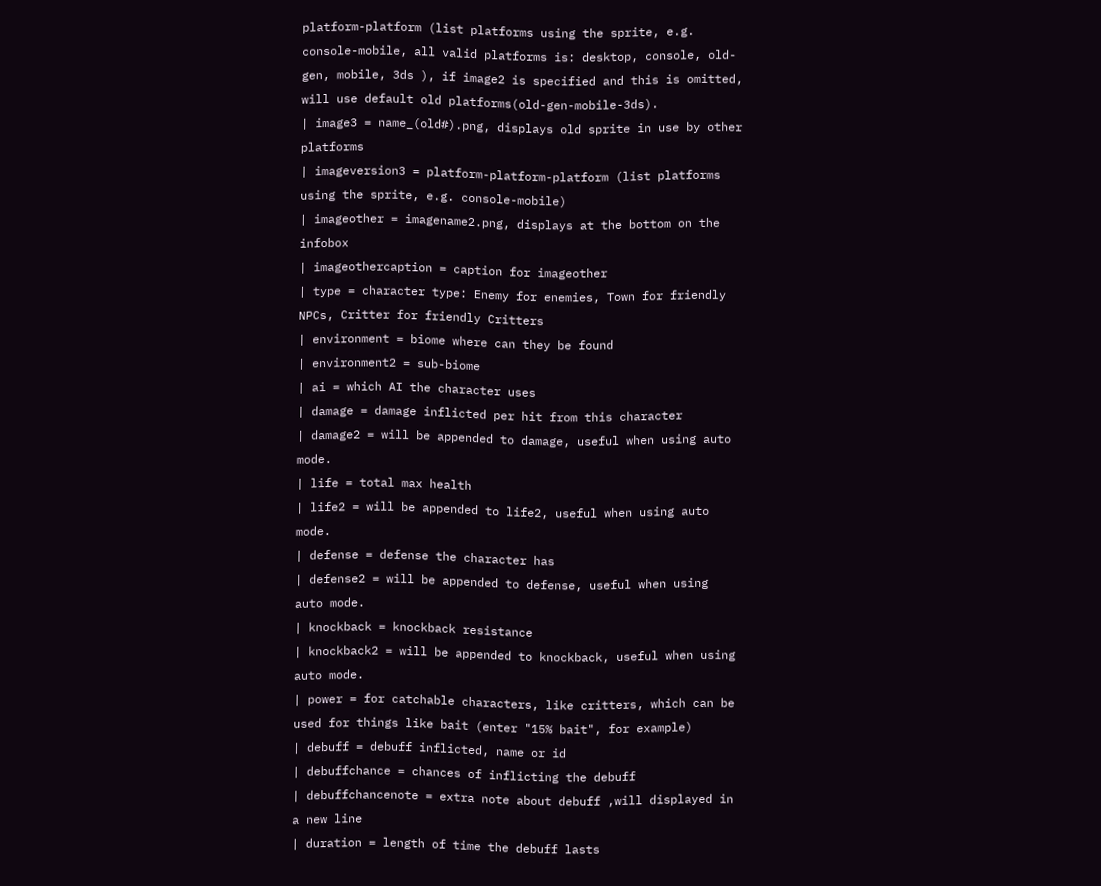platform-platform (list platforms using the sprite, e.g. console-mobile, all valid platforms is: desktop, console, old-gen, mobile, 3ds ), if image2 is specified and this is omitted, will use default old platforms(old-gen-mobile-3ds).
| image3 = name_(old#).png, displays old sprite in use by other platforms
| imageversion3 = platform-platform-platform (list platforms using the sprite, e.g. console-mobile)
| imageother = imagename2.png, displays at the bottom on the infobox
| imageothercaption = caption for imageother
| type = character type: Enemy for enemies, Town for friendly NPCs, Critter for friendly Critters
| environment = biome where can they be found
| environment2 = sub-biome
| ai = which AI the character uses
| damage = damage inflicted per hit from this character
| damage2 = will be appended to damage, useful when using auto mode.
| life = total max health
| life2 = will be appended to life2, useful when using auto mode.
| defense = defense the character has
| defense2 = will be appended to defense, useful when using auto mode.
| knockback = knockback resistance
| knockback2 = will be appended to knockback, useful when using auto mode.
| power = for catchable characters, like critters, which can be used for things like bait (enter "15% bait", for example)
| debuff = debuff inflicted, name or id
| debuffchance = chances of inflicting the debuff
| debuffchancenote = extra note about debuff ,will displayed in a new line
| duration = length of time the debuff lasts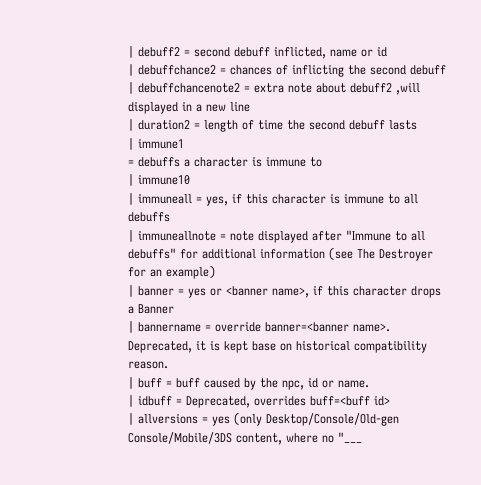| debuff2 = second debuff inflicted, name or id
| debuffchance2 = chances of inflicting the second debuff
| debuffchancenote2 = extra note about debuff2 ,will displayed in a new line
| duration2 = length of time the second debuff lasts
| immune1
= debuffs a character is immune to
| immune10
| immuneall = yes, if this character is immune to all debuffs
| immuneallnote = note displayed after "Immune to all debuffs" for additional information (see The Destroyer for an example)
| banner = yes or <banner name>, if this character drops a Banner
| bannername = override banner=<banner name>. Deprecated, it is kept base on historical compatibility reason.
| buff = buff caused by the npc, id or name.
| idbuff = Deprecated, overrides buff=<buff id>
| allversions = yes (only Desktop/Console/Old-gen Console/Mobile/3DS content, where no "___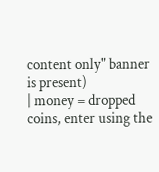content only" banner is present)
| money = dropped coins, enter using the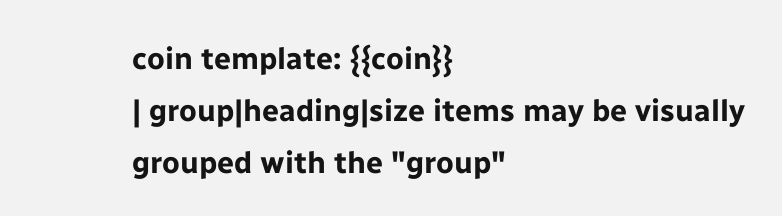coin template: {{coin}}
| group|heading|size items may be visually grouped with the "group"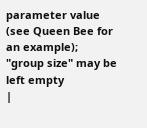parameter value (see Queen Bee for an example); "group size" may be left empty
|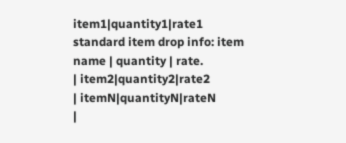item1|quantity1|rate1 standard item drop info: item name | quantity | rate.
| item2|quantity2|rate2
| itemN|quantityN|rateN
|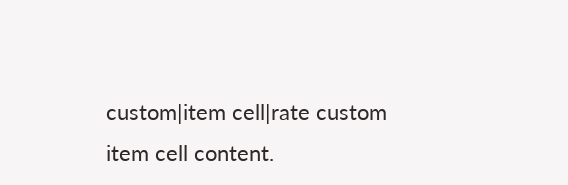custom|item cell|rate custom item cell content.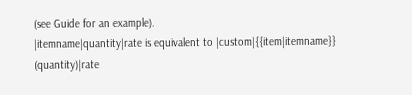(see Guide for an example).
|itemname|quantity|rate is equivalent to |custom|{{item|itemname}} (quantity)|rate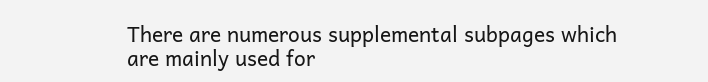There are numerous supplemental subpages which are mainly used for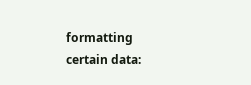formatting certain data: